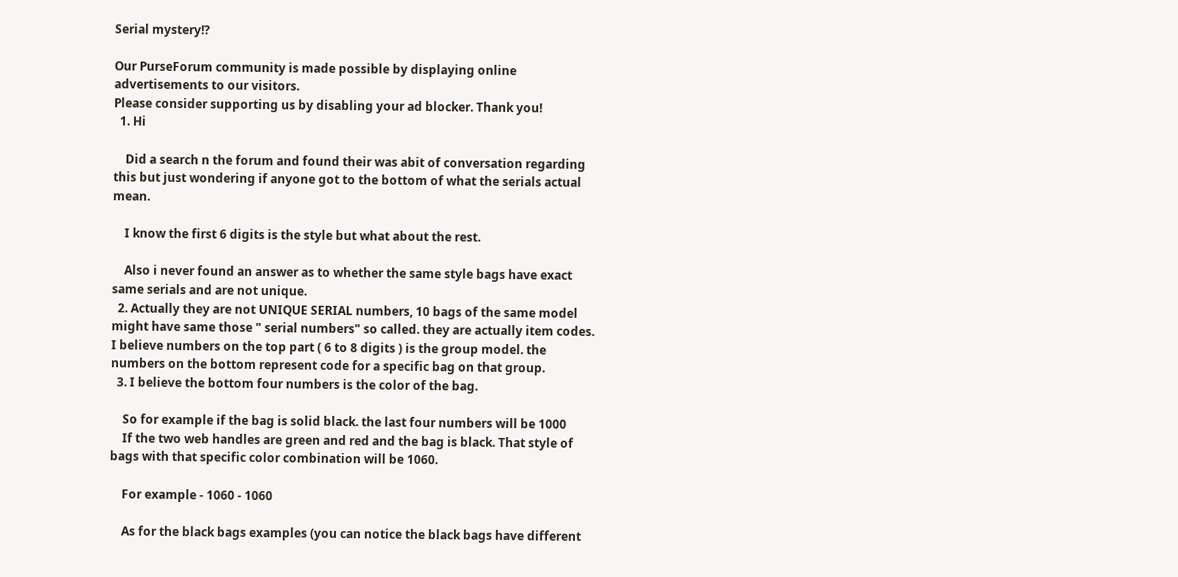Serial mystery!?

Our PurseForum community is made possible by displaying online advertisements to our visitors.
Please consider supporting us by disabling your ad blocker. Thank you!
  1. Hi

    Did a search n the forum and found their was abit of conversation regarding this but just wondering if anyone got to the bottom of what the serials actual mean.

    I know the first 6 digits is the style but what about the rest.

    Also i never found an answer as to whether the same style bags have exact same serials and are not unique.
  2. Actually they are not UNIQUE SERIAL numbers, 10 bags of the same model might have same those " serial numbers" so called. they are actually item codes. I believe numbers on the top part ( 6 to 8 digits ) is the group model. the numbers on the bottom represent code for a specific bag on that group.
  3. I believe the bottom four numbers is the color of the bag.

    So for example if the bag is solid black. the last four numbers will be 1000
    If the two web handles are green and red and the bag is black. That style of bags with that specific color combination will be 1060.

    For example - 1060 - 1060

    As for the black bags examples (you can notice the black bags have different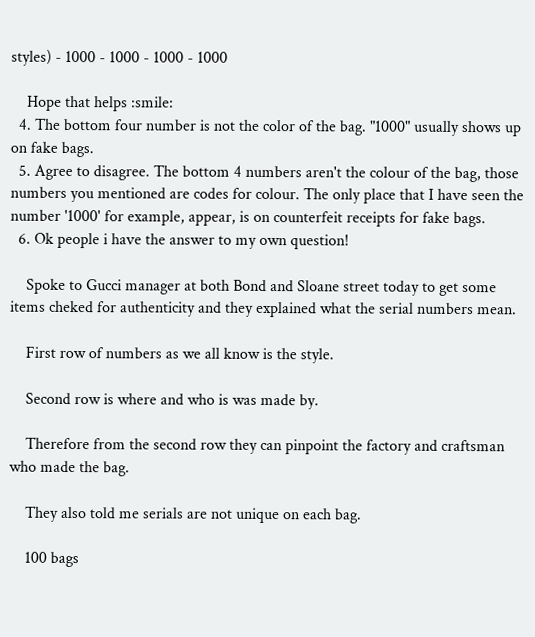styles) - 1000 - 1000 - 1000 - 1000

    Hope that helps :smile:
  4. The bottom four number is not the color of the bag. "1000" usually shows up on fake bags.
  5. Agree to disagree. The bottom 4 numbers aren't the colour of the bag, those numbers you mentioned are codes for colour. The only place that I have seen the number '1000' for example, appear, is on counterfeit receipts for fake bags.
  6. Ok people i have the answer to my own question!

    Spoke to Gucci manager at both Bond and Sloane street today to get some items cheked for authenticity and they explained what the serial numbers mean.

    First row of numbers as we all know is the style.

    Second row is where and who is was made by.

    Therefore from the second row they can pinpoint the factory and craftsman who made the bag.

    They also told me serials are not unique on each bag.

    100 bags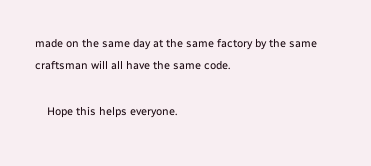made on the same day at the same factory by the same craftsman will all have the same code.

    Hope this helps everyone.